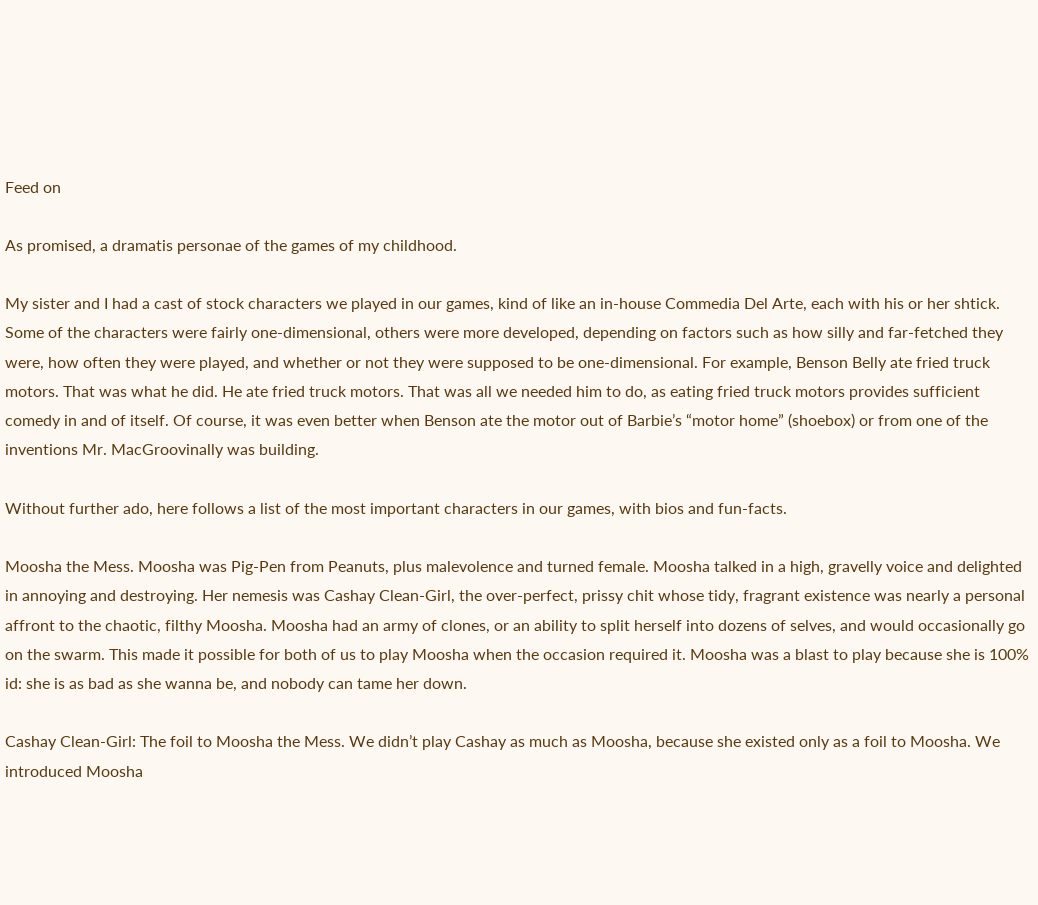Feed on

As promised, a dramatis personae of the games of my childhood.

My sister and I had a cast of stock characters we played in our games, kind of like an in-house Commedia Del Arte, each with his or her shtick. Some of the characters were fairly one-dimensional, others were more developed, depending on factors such as how silly and far-fetched they were, how often they were played, and whether or not they were supposed to be one-dimensional. For example, Benson Belly ate fried truck motors. That was what he did. He ate fried truck motors. That was all we needed him to do, as eating fried truck motors provides sufficient comedy in and of itself. Of course, it was even better when Benson ate the motor out of Barbie’s “motor home” (shoebox) or from one of the inventions Mr. MacGroovinally was building.

Without further ado, here follows a list of the most important characters in our games, with bios and fun-facts.

Moosha the Mess. Moosha was Pig-Pen from Peanuts, plus malevolence and turned female. Moosha talked in a high, gravelly voice and delighted in annoying and destroying. Her nemesis was Cashay Clean-Girl, the over-perfect, prissy chit whose tidy, fragrant existence was nearly a personal affront to the chaotic, filthy Moosha. Moosha had an army of clones, or an ability to split herself into dozens of selves, and would occasionally go on the swarm. This made it possible for both of us to play Moosha when the occasion required it. Moosha was a blast to play because she is 100% id: she is as bad as she wanna be, and nobody can tame her down.

Cashay Clean-Girl: The foil to Moosha the Mess. We didn’t play Cashay as much as Moosha, because she existed only as a foil to Moosha. We introduced Moosha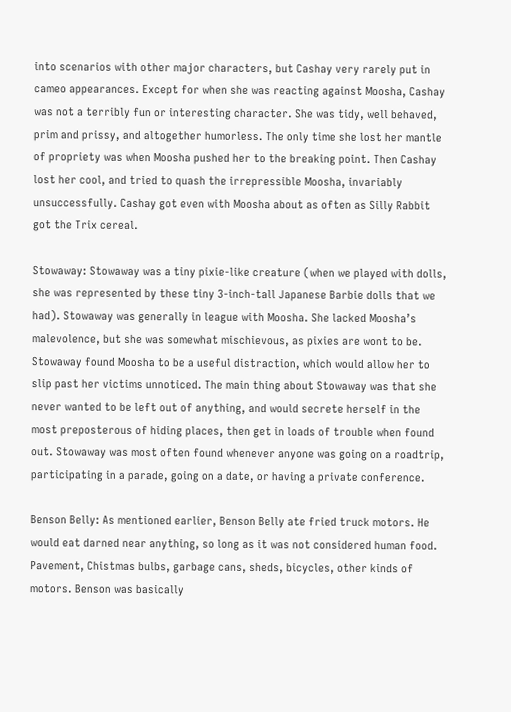into scenarios with other major characters, but Cashay very rarely put in cameo appearances. Except for when she was reacting against Moosha, Cashay was not a terribly fun or interesting character. She was tidy, well behaved, prim and prissy, and altogether humorless. The only time she lost her mantle of propriety was when Moosha pushed her to the breaking point. Then Cashay lost her cool, and tried to quash the irrepressible Moosha, invariably unsuccessfully. Cashay got even with Moosha about as often as Silly Rabbit got the Trix cereal.

Stowaway: Stowaway was a tiny pixie-like creature (when we played with dolls, she was represented by these tiny 3-inch-tall Japanese Barbie dolls that we had). Stowaway was generally in league with Moosha. She lacked Moosha’s malevolence, but she was somewhat mischievous, as pixies are wont to be. Stowaway found Moosha to be a useful distraction, which would allow her to slip past her victims unnoticed. The main thing about Stowaway was that she never wanted to be left out of anything, and would secrete herself in the most preposterous of hiding places, then get in loads of trouble when found out. Stowaway was most often found whenever anyone was going on a roadtrip, participating in a parade, going on a date, or having a private conference.

Benson Belly: As mentioned earlier, Benson Belly ate fried truck motors. He would eat darned near anything, so long as it was not considered human food. Pavement, Chistmas bulbs, garbage cans, sheds, bicycles, other kinds of motors. Benson was basically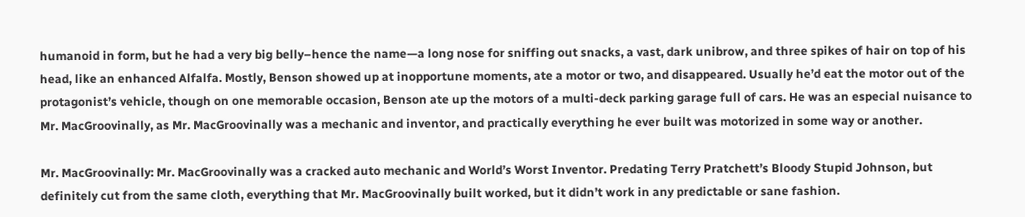humanoid in form, but he had a very big belly–hence the name—a long nose for sniffing out snacks, a vast, dark unibrow, and three spikes of hair on top of his head, like an enhanced Alfalfa. Mostly, Benson showed up at inopportune moments, ate a motor or two, and disappeared. Usually he’d eat the motor out of the protagonist’s vehicle, though on one memorable occasion, Benson ate up the motors of a multi-deck parking garage full of cars. He was an especial nuisance to Mr. MacGroovinally, as Mr. MacGroovinally was a mechanic and inventor, and practically everything he ever built was motorized in some way or another.

Mr. MacGroovinally: Mr. MacGroovinally was a cracked auto mechanic and World’s Worst Inventor. Predating Terry Pratchett’s Bloody Stupid Johnson, but definitely cut from the same cloth, everything that Mr. MacGroovinally built worked, but it didn’t work in any predictable or sane fashion.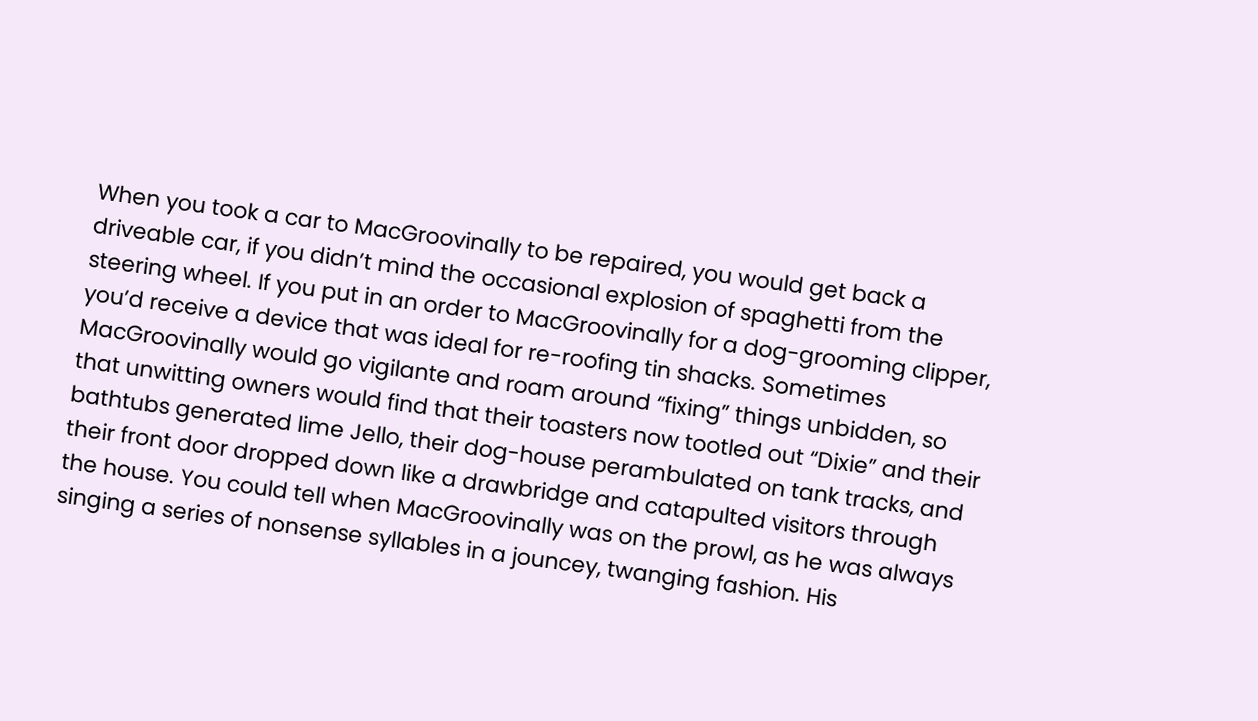When you took a car to MacGroovinally to be repaired, you would get back a driveable car, if you didn’t mind the occasional explosion of spaghetti from the steering wheel. If you put in an order to MacGroovinally for a dog-grooming clipper, you’d receive a device that was ideal for re-roofing tin shacks. Sometimes MacGroovinally would go vigilante and roam around “fixing” things unbidden, so that unwitting owners would find that their toasters now tootled out “Dixie” and their bathtubs generated lime Jello, their dog-house perambulated on tank tracks, and their front door dropped down like a drawbridge and catapulted visitors through the house. You could tell when MacGroovinally was on the prowl, as he was always singing a series of nonsense syllables in a jouncey, twanging fashion. His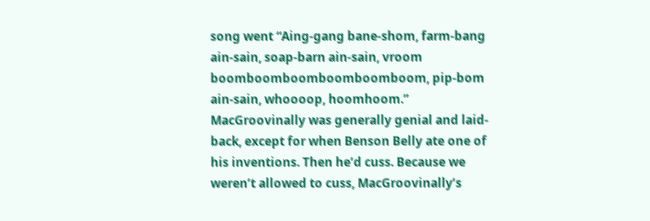song went “Aing-gang bane-shom, farm-bang ain-sain, soap-barn ain-sain, vroom boomboomboomboomboomboom, pip-bom ain-sain, whoooop, hoomhoom.” MacGroovinally was generally genial and laid-back, except for when Benson Belly ate one of his inventions. Then he’d cuss. Because we weren’t allowed to cuss, MacGroovinally’s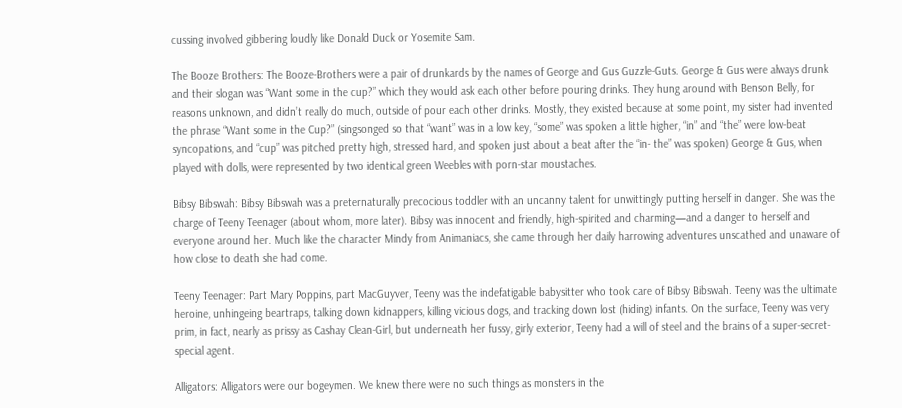cussing involved gibbering loudly like Donald Duck or Yosemite Sam.

The Booze Brothers: The Booze-Brothers were a pair of drunkards by the names of George and Gus Guzzle-Guts. George & Gus were always drunk and their slogan was “Want some in the cup?” which they would ask each other before pouring drinks. They hung around with Benson Belly, for reasons unknown, and didn’t really do much, outside of pour each other drinks. Mostly, they existed because at some point, my sister had invented the phrase “Want some in the Cup?” (singsonged so that “want” was in a low key, “some” was spoken a little higher, “in” and “the” were low-beat syncopations, and “cup” was pitched pretty high, stressed hard, and spoken just about a beat after the “in- the” was spoken) George & Gus, when played with dolls, were represented by two identical green Weebles with porn-star moustaches.

Bibsy Bibswah: Bibsy Bibswah was a preternaturally precocious toddler with an uncanny talent for unwittingly putting herself in danger. She was the charge of Teeny Teenager (about whom, more later). Bibsy was innocent and friendly, high-spirited and charming—and a danger to herself and everyone around her. Much like the character Mindy from Animaniacs, she came through her daily harrowing adventures unscathed and unaware of how close to death she had come.

Teeny Teenager: Part Mary Poppins, part MacGuyver, Teeny was the indefatigable babysitter who took care of Bibsy Bibswah. Teeny was the ultimate heroine, unhingeing beartraps, talking down kidnappers, killing vicious dogs, and tracking down lost (hiding) infants. On the surface, Teeny was very prim, in fact, nearly as prissy as Cashay Clean-Girl, but underneath her fussy, girly exterior, Teeny had a will of steel and the brains of a super-secret-special agent.

Alligators: Alligators were our bogeymen. We knew there were no such things as monsters in the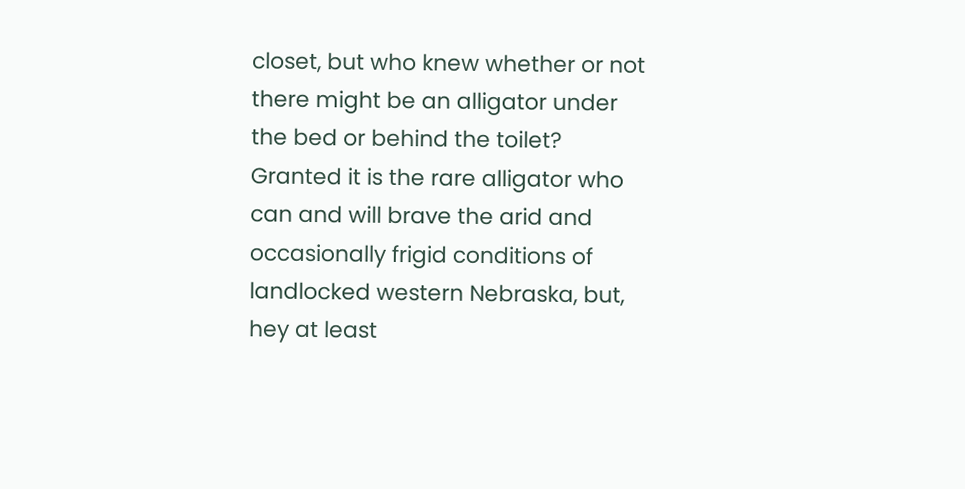closet, but who knew whether or not there might be an alligator under the bed or behind the toilet? Granted it is the rare alligator who can and will brave the arid and occasionally frigid conditions of landlocked western Nebraska, but, hey at least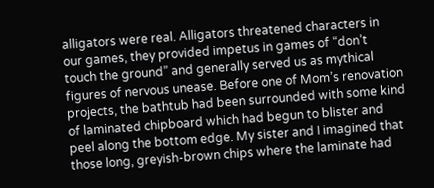alligators were real. Alligators threatened characters in our games, they provided impetus in games of “don’t touch the ground” and generally served us as mythical figures of nervous unease. Before one of Mom’s renovation projects, the bathtub had been surrounded with some kind of laminated chipboard which had begun to blister and peel along the bottom edge. My sister and I imagined that those long, greyish-brown chips where the laminate had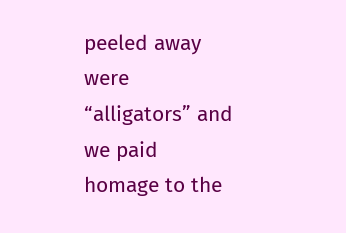peeled away were “alligators” and we paid homage to the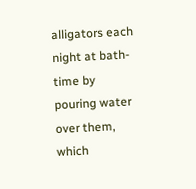alligators each night at bath-time by pouring water over them, which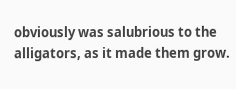obviously was salubrious to the alligators, as it made them grow.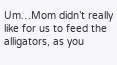Um…Mom didn’t really like for us to feed the alligators, as you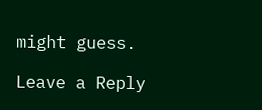might guess.

Leave a Reply